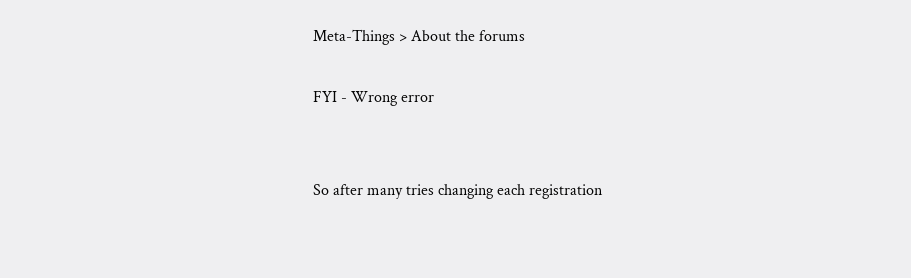Meta-Things > About the forums

FYI - Wrong error


So after many tries changing each registration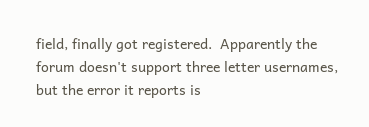field, finally got registered.  Apparently the forum doesn't support three letter usernames, but the error it reports is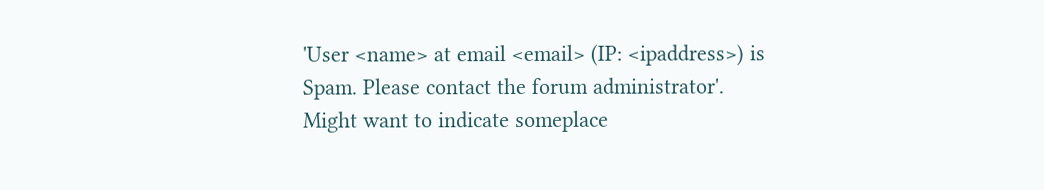'User <name> at email <email> (IP: <ipaddress>) is Spam. Please contact the forum administrator'.  Might want to indicate someplace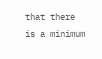that there is a minimum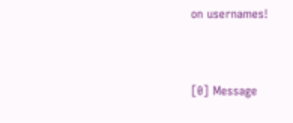on usernames!


[0] Message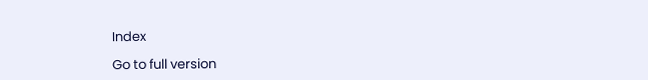Index

Go to full version